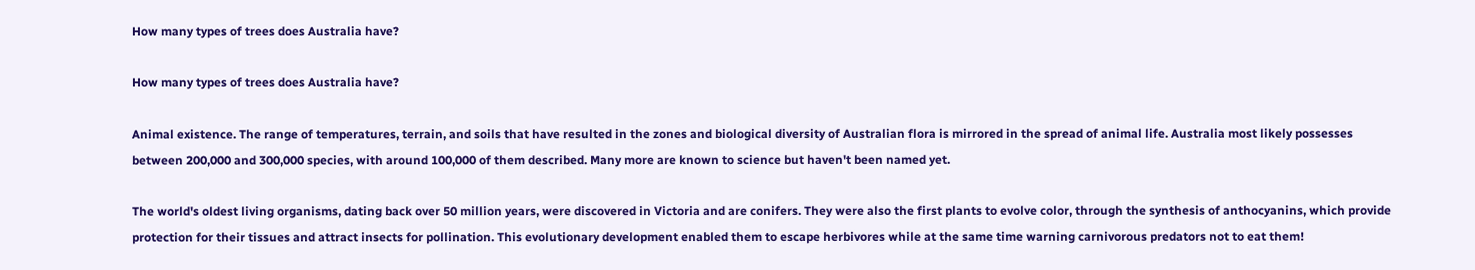How many types of trees does Australia have?

How many types of trees does Australia have?

Animal existence. The range of temperatures, terrain, and soils that have resulted in the zones and biological diversity of Australian flora is mirrored in the spread of animal life. Australia most likely possesses between 200,000 and 300,000 species, with around 100,000 of them described. Many more are known to science but haven't been named yet.

The world's oldest living organisms, dating back over 50 million years, were discovered in Victoria and are conifers. They were also the first plants to evolve color, through the synthesis of anthocyanins, which provide protection for their tissues and attract insects for pollination. This evolutionary development enabled them to escape herbivores while at the same time warning carnivorous predators not to eat them!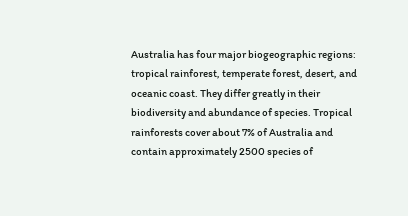Australia has four major biogeographic regions: tropical rainforest, temperate forest, desert, and oceanic coast. They differ greatly in their biodiversity and abundance of species. Tropical rainforests cover about 7% of Australia and contain approximately 2500 species of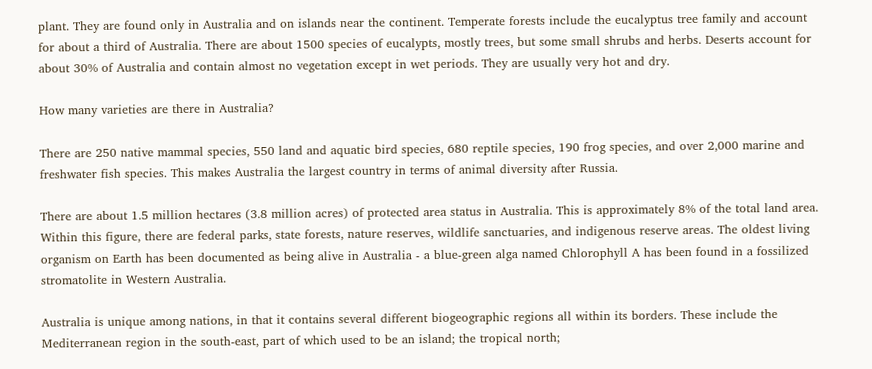plant. They are found only in Australia and on islands near the continent. Temperate forests include the eucalyptus tree family and account for about a third of Australia. There are about 1500 species of eucalypts, mostly trees, but some small shrubs and herbs. Deserts account for about 30% of Australia and contain almost no vegetation except in wet periods. They are usually very hot and dry.

How many varieties are there in Australia?

There are 250 native mammal species, 550 land and aquatic bird species, 680 reptile species, 190 frog species, and over 2,000 marine and freshwater fish species. This makes Australia the largest country in terms of animal diversity after Russia.

There are about 1.5 million hectares (3.8 million acres) of protected area status in Australia. This is approximately 8% of the total land area. Within this figure, there are federal parks, state forests, nature reserves, wildlife sanctuaries, and indigenous reserve areas. The oldest living organism on Earth has been documented as being alive in Australia - a blue-green alga named Chlorophyll A has been found in a fossilized stromatolite in Western Australia.

Australia is unique among nations, in that it contains several different biogeographic regions all within its borders. These include the Mediterranean region in the south-east, part of which used to be an island; the tropical north;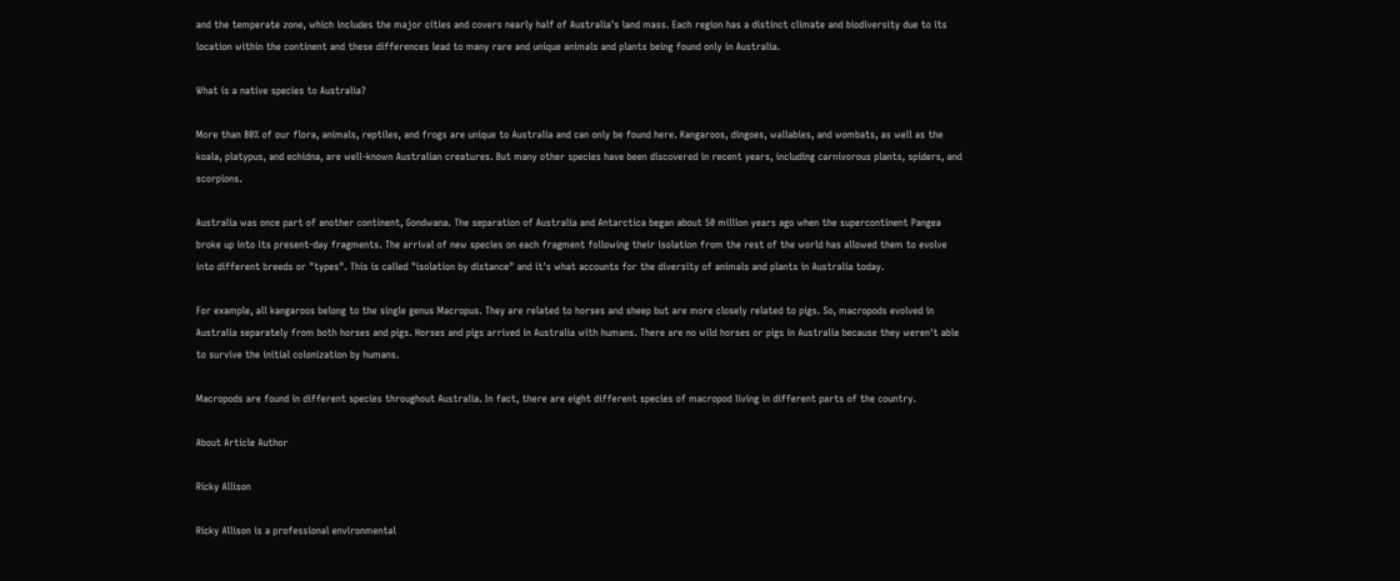and the temperate zone, which includes the major cities and covers nearly half of Australia's land mass. Each region has a distinct climate and biodiversity due to its location within the continent and these differences lead to many rare and unique animals and plants being found only in Australia.

What is a native species to Australia?

More than 80% of our flora, animals, reptiles, and frogs are unique to Australia and can only be found here. Kangaroos, dingoes, wallabies, and wombats, as well as the koala, platypus, and echidna, are well-known Australian creatures. But many other species have been discovered in recent years, including carnivorous plants, spiders, and scorpions.

Australia was once part of another continent, Gondwana. The separation of Australia and Antarctica began about 50 million years ago when the supercontinent Pangea broke up into its present-day fragments. The arrival of new species on each fragment following their isolation from the rest of the world has allowed them to evolve into different breeds or "types". This is called "isolation by distance" and it's what accounts for the diversity of animals and plants in Australia today.

For example, all kangaroos belong to the single genus Macropus. They are related to horses and sheep but are more closely related to pigs. So, macropods evolved in Australia separately from both horses and pigs. Horses and pigs arrived in Australia with humans. There are no wild horses or pigs in Australia because they weren't able to survive the initial colonization by humans.

Macropods are found in different species throughout Australia. In fact, there are eight different species of macropod living in different parts of the country.

About Article Author

Ricky Allison

Ricky Allison is a professional environmental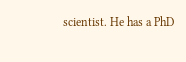scientist. He has a PhD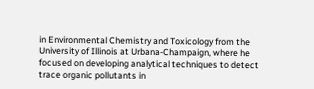in Environmental Chemistry and Toxicology from the University of Illinois at Urbana-Champaign, where he focused on developing analytical techniques to detect trace organic pollutants in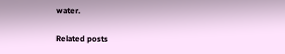water.

Related posts